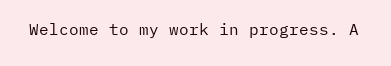Welcome to my work in progress. A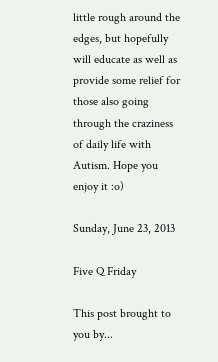little rough around the edges, but hopefully will educate as well as provide some relief for those also going through the craziness of daily life with Autism. Hope you enjoy it :o)

Sunday, June 23, 2013

Five Q Friday

This post brought to you by...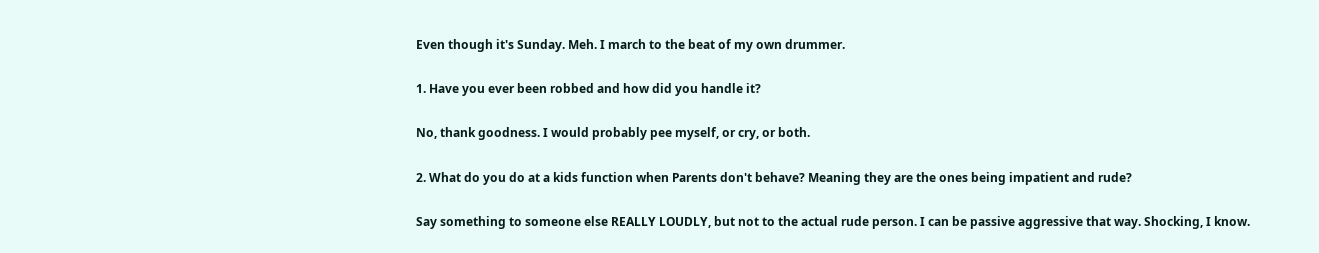Even though it's Sunday. Meh. I march to the beat of my own drummer.

1. Have you ever been robbed and how did you handle it?

No, thank goodness. I would probably pee myself, or cry, or both.

2. What do you do at a kids function when Parents don't behave? Meaning they are the ones being impatient and rude?

Say something to someone else REALLY LOUDLY, but not to the actual rude person. I can be passive aggressive that way. Shocking, I know.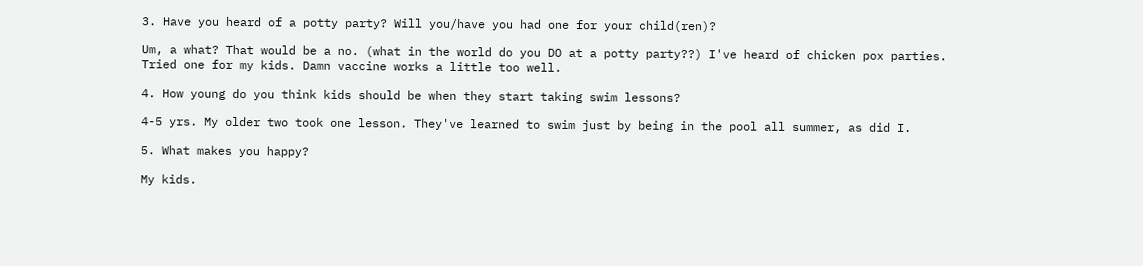3. Have you heard of a potty party? Will you/have you had one for your child(ren)?

Um, a what? That would be a no. (what in the world do you DO at a potty party??) I've heard of chicken pox parties. Tried one for my kids. Damn vaccine works a little too well.

4. How young do you think kids should be when they start taking swim lessons?

4-5 yrs. My older two took one lesson. They've learned to swim just by being in the pool all summer, as did I.

5. What makes you happy?

My kids.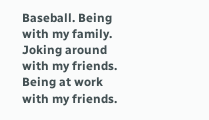Baseball. Being with my family. Joking around with my friends. Being at work with my friends.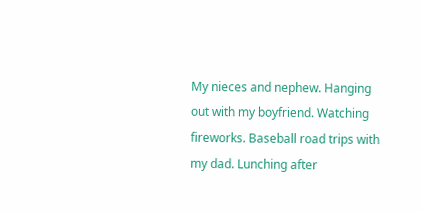My nieces and nephew. Hanging out with my boyfriend. Watching fireworks. Baseball road trips with my dad. Lunching after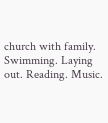church with family. Swimming. Laying out. Reading. Music.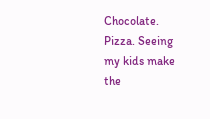Chocolate. Pizza. Seeing my kids make the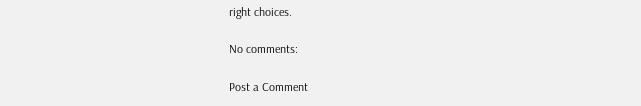right choices.

No comments:

Post a Comment